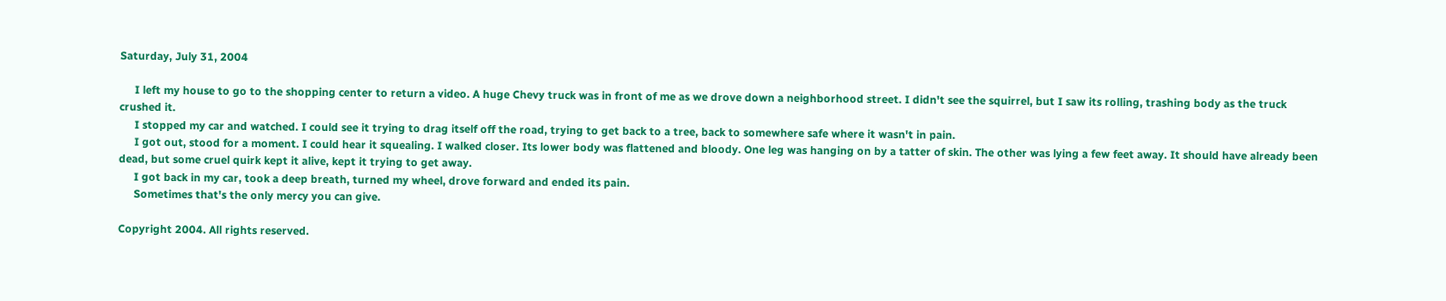Saturday, July 31, 2004

     I left my house to go to the shopping center to return a video. A huge Chevy truck was in front of me as we drove down a neighborhood street. I didn't see the squirrel, but I saw its rolling, trashing body as the truck crushed it.
     I stopped my car and watched. I could see it trying to drag itself off the road, trying to get back to a tree, back to somewhere safe where it wasn't in pain.
     I got out, stood for a moment. I could hear it squealing. I walked closer. Its lower body was flattened and bloody. One leg was hanging on by a tatter of skin. The other was lying a few feet away. It should have already been dead, but some cruel quirk kept it alive, kept it trying to get away.
     I got back in my car, took a deep breath, turned my wheel, drove forward and ended its pain.
     Sometimes that's the only mercy you can give.

Copyright 2004. All rights reserved.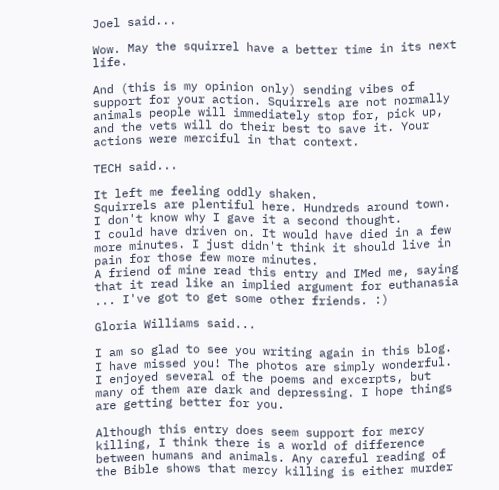Joel said...

Wow. May the squirrel have a better time in its next life.

And (this is my opinion only) sending vibes of support for your action. Squirrels are not normally animals people will immediately stop for, pick up, and the vets will do their best to save it. Your actions were merciful in that context.

TECH said...

It left me feeling oddly shaken.
Squirrels are plentiful here. Hundreds around town. I don't know why I gave it a second thought.
I could have driven on. It would have died in a few more minutes. I just didn't think it should live in pain for those few more minutes.
A friend of mine read this entry and IMed me, saying that it read like an implied argument for euthanasia ... I've got to get some other friends. :)

Gloria Williams said...

I am so glad to see you writing again in this blog. I have missed you! The photos are simply wonderful. I enjoyed several of the poems and excerpts, but many of them are dark and depressing. I hope things are getting better for you.

Although this entry does seem support for mercy killing, I think there is a world of difference between humans and animals. Any careful reading of the Bible shows that mercy killing is either murder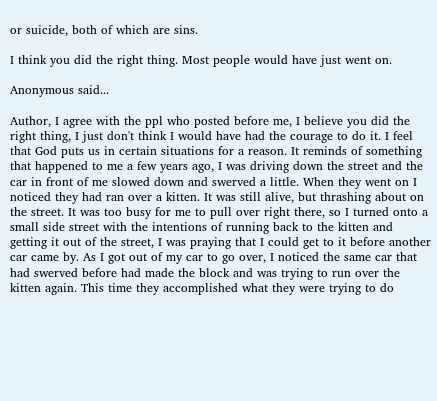or suicide, both of which are sins.

I think you did the right thing. Most people would have just went on.

Anonymous said...

Author, I agree with the ppl who posted before me, I believe you did the right thing, I just don't think I would have had the courage to do it. I feel that God puts us in certain situations for a reason. It reminds of something that happened to me a few years ago, I was driving down the street and the car in front of me slowed down and swerved a little. When they went on I noticed they had ran over a kitten. It was still alive, but thrashing about on the street. It was too busy for me to pull over right there, so I turned onto a small side street with the intentions of running back to the kitten and getting it out of the street, I was praying that I could get to it before another car came by. As I got out of my car to go over, I noticed the same car that had swerved before had made the block and was trying to run over the kitten again. This time they accomplished what they were trying to do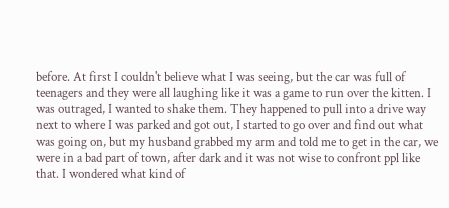before. At first I couldn't believe what I was seeing, but the car was full of teenagers and they were all laughing like it was a game to run over the kitten. I was outraged, I wanted to shake them. They happened to pull into a drive way next to where I was parked and got out, I started to go over and find out what was going on, but my husband grabbed my arm and told me to get in the car, we were in a bad part of town, after dark and it was not wise to confront ppl like that. I wondered what kind of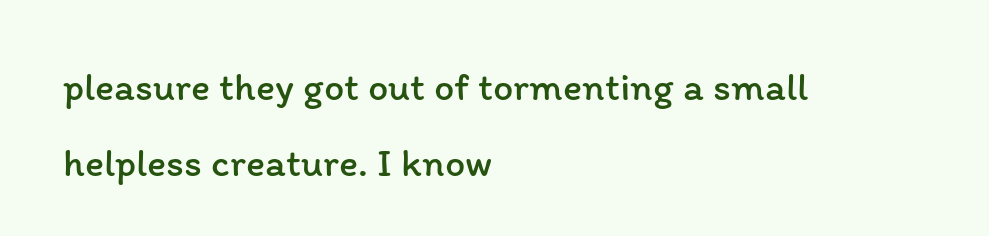pleasure they got out of tormenting a small helpless creature. I know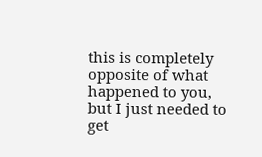this is completely opposite of what happened to you, but I just needed to get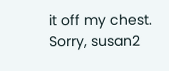it off my chest. Sorry, susan2